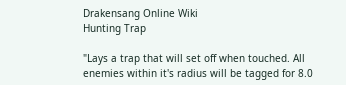Drakensang Online Wiki
Hunting Trap

"Lays a trap that will set off when touched. All enemies within it's radius will be tagged for 8.0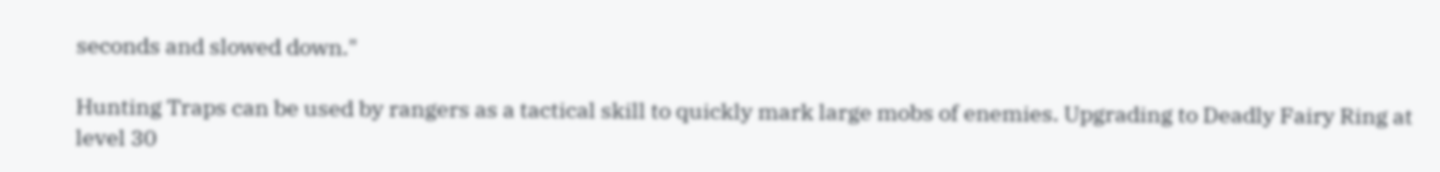seconds and slowed down."

Hunting Traps can be used by rangers as a tactical skill to quickly mark large mobs of enemies. Upgrading to Deadly Fairy Ring at level 30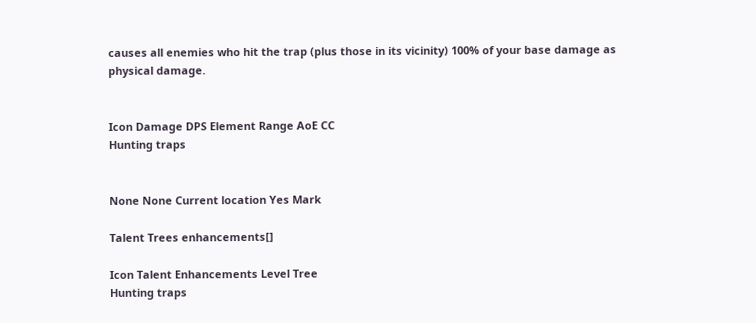causes all enemies who hit the trap (plus those in its vicinity) 100% of your base damage as physical damage.


Icon Damage DPS Element Range AoE CC
Hunting traps


None None Current location Yes Mark

Talent Trees enhancements[]

Icon Talent Enhancements Level Tree
Hunting traps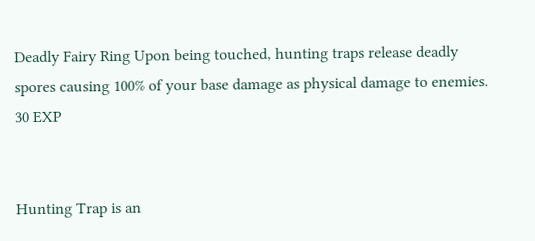Deadly Fairy Ring Upon being touched, hunting traps release deadly spores causing 100% of your base damage as physical damage to enemies. 30 EXP


Hunting Trap is an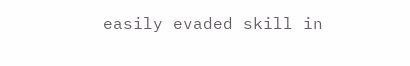easily evaded skill in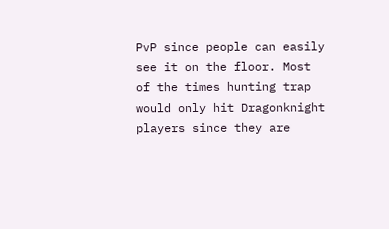PvP since people can easily see it on the floor. Most of the times hunting trap would only hit Dragonknight players since they are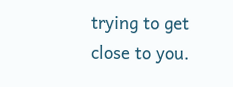trying to get close to you.